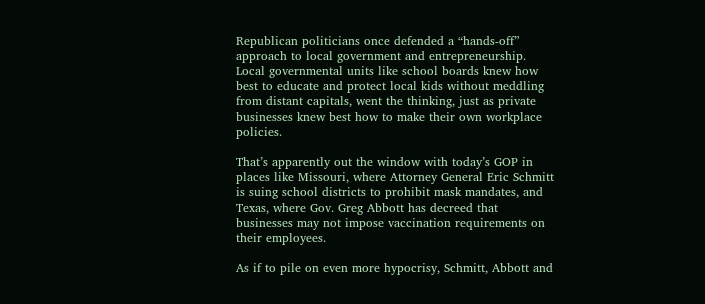Republican politicians once defended a “hands-off” approach to local government and entrepreneurship. Local governmental units like school boards knew how best to educate and protect local kids without meddling from distant capitals, went the thinking, just as private businesses knew best how to make their own workplace policies.

That’s apparently out the window with today’s GOP in places like Missouri, where Attorney General Eric Schmitt is suing school districts to prohibit mask mandates, and Texas, where Gov. Greg Abbott has decreed that businesses may not impose vaccination requirements on their employees.

As if to pile on even more hypocrisy, Schmitt, Abbott and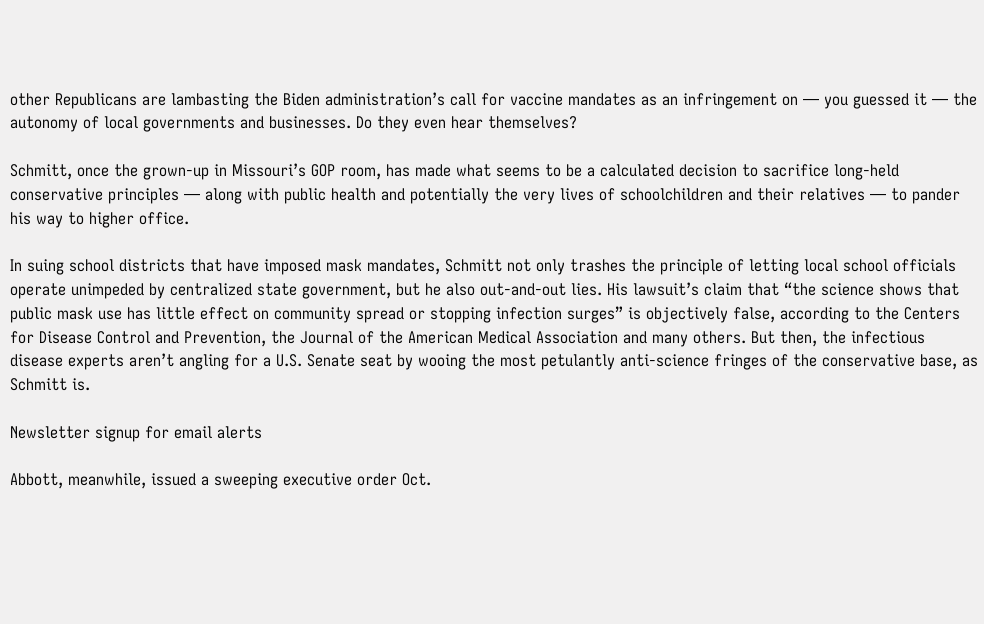other Republicans are lambasting the Biden administration’s call for vaccine mandates as an infringement on — you guessed it — the autonomy of local governments and businesses. Do they even hear themselves?

Schmitt, once the grown-up in Missouri’s GOP room, has made what seems to be a calculated decision to sacrifice long-held conservative principles — along with public health and potentially the very lives of schoolchildren and their relatives — to pander his way to higher office.

In suing school districts that have imposed mask mandates, Schmitt not only trashes the principle of letting local school officials operate unimpeded by centralized state government, but he also out-and-out lies. His lawsuit’s claim that “the science shows that public mask use has little effect on community spread or stopping infection surges” is objectively false, according to the Centers for Disease Control and Prevention, the Journal of the American Medical Association and many others. But then, the infectious disease experts aren’t angling for a U.S. Senate seat by wooing the most petulantly anti-science fringes of the conservative base, as Schmitt is.

Newsletter signup for email alerts

Abbott, meanwhile, issued a sweeping executive order Oct.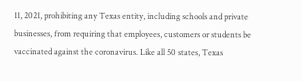11, 2021, prohibiting any Texas entity, including schools and private businesses, from requiring that employees, customers or students be vaccinated against the coronavirus. Like all 50 states, Texas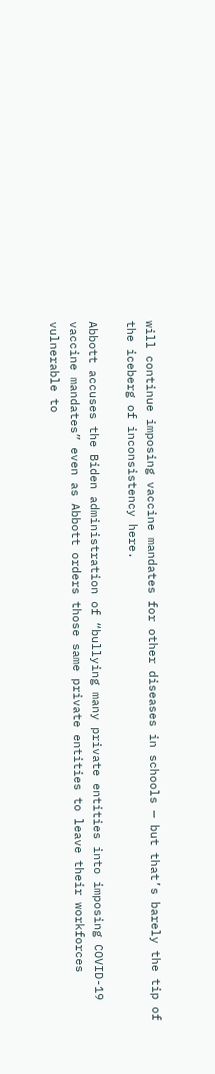will continue imposing vaccine mandates for other diseases in schools — but that’s barely the tip of the iceberg of inconsistency here.

Abbott accuses the Biden administration of “bullying many private entities into imposing COVID-19 vaccine mandates” even as Abbott orders those same private entities to leave their workforces vulnerable to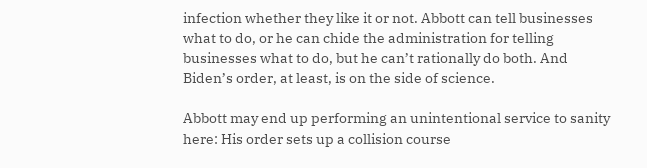infection whether they like it or not. Abbott can tell businesses what to do, or he can chide the administration for telling businesses what to do, but he can’t rationally do both. And Biden’s order, at least, is on the side of science.

Abbott may end up performing an unintentional service to sanity here: His order sets up a collision course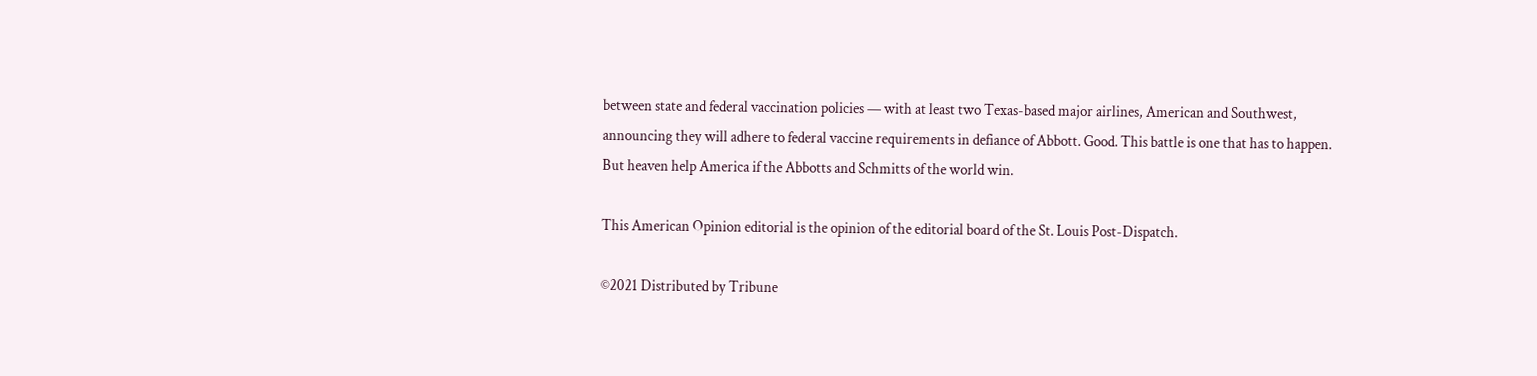between state and federal vaccination policies — with at least two Texas-based major airlines, American and Southwest, announcing they will adhere to federal vaccine requirements in defiance of Abbott. Good. This battle is one that has to happen. But heaven help America if the Abbotts and Schmitts of the world win.

This American Opinion editorial is the opinion of the editorial board of the St. Louis Post-Dispatch.

©2021 Distributed by Tribune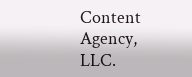Content Agency, LLC.